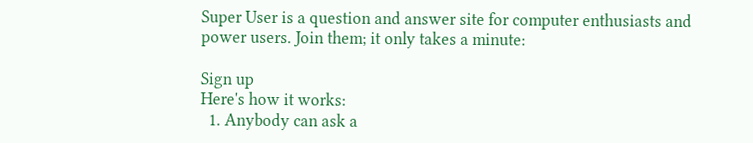Super User is a question and answer site for computer enthusiasts and power users. Join them; it only takes a minute:

Sign up
Here's how it works:
  1. Anybody can ask a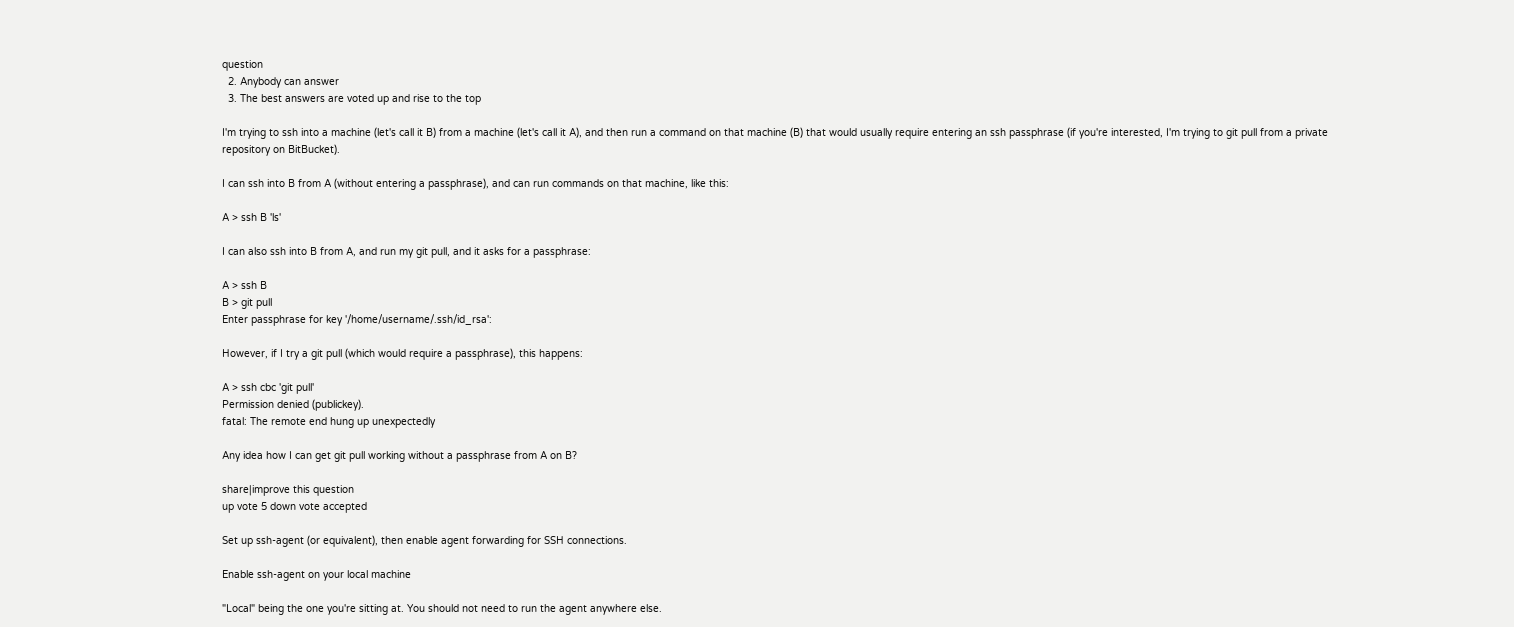question
  2. Anybody can answer
  3. The best answers are voted up and rise to the top

I'm trying to ssh into a machine (let's call it B) from a machine (let's call it A), and then run a command on that machine (B) that would usually require entering an ssh passphrase (if you're interested, I'm trying to git pull from a private repository on BitBucket).

I can ssh into B from A (without entering a passphrase), and can run commands on that machine, like this:

A > ssh B 'ls'

I can also ssh into B from A, and run my git pull, and it asks for a passphrase:

A > ssh B
B > git pull
Enter passphrase for key '/home/username/.ssh/id_rsa':

However, if I try a git pull (which would require a passphrase), this happens:

A > ssh cbc 'git pull'
Permission denied (publickey).
fatal: The remote end hung up unexpectedly

Any idea how I can get git pull working without a passphrase from A on B?

share|improve this question
up vote 5 down vote accepted

Set up ssh-agent (or equivalent), then enable agent forwarding for SSH connections.

Enable ssh-agent on your local machine

"Local" being the one you're sitting at. You should not need to run the agent anywhere else.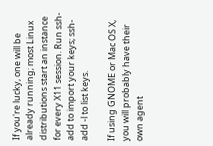If you're lucky, one will be already running; most Linux distributions start an instance for every X11 session. Run ssh-add to import your keys; ssh-add -l to list keys.

If using GNOME or Mac OS X, you will probably have their own agent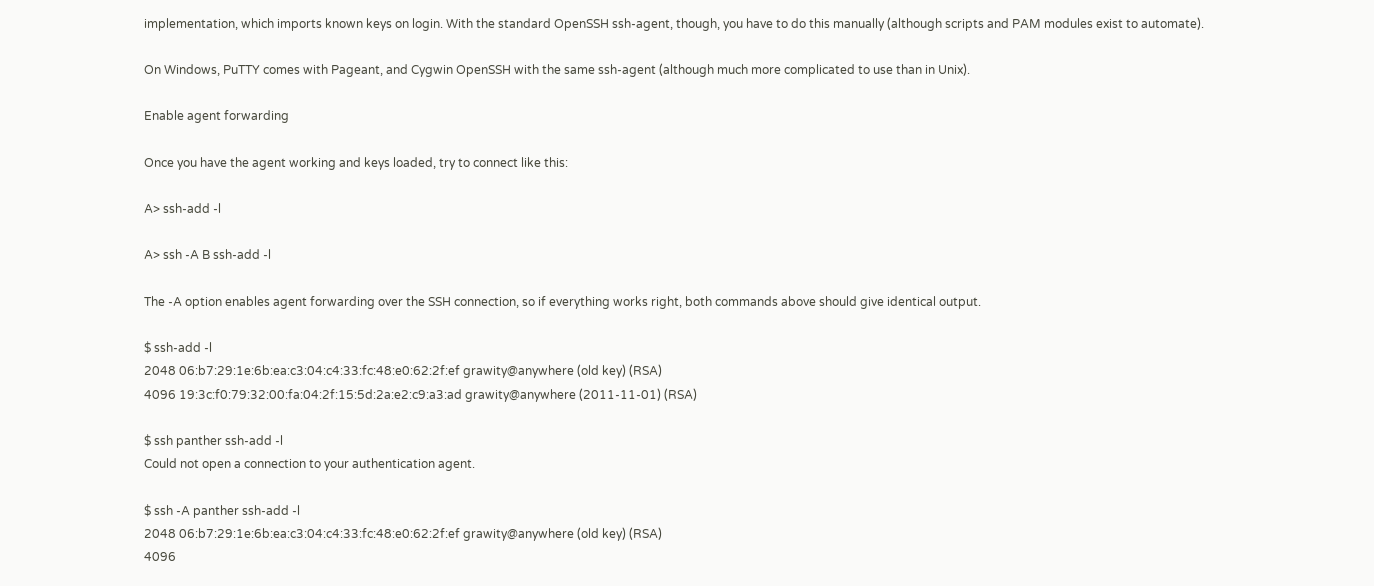implementation, which imports known keys on login. With the standard OpenSSH ssh-agent, though, you have to do this manually (although scripts and PAM modules exist to automate).

On Windows, PuTTY comes with Pageant, and Cygwin OpenSSH with the same ssh-agent (although much more complicated to use than in Unix).

Enable agent forwarding

Once you have the agent working and keys loaded, try to connect like this:

A> ssh-add -l

A> ssh -A B ssh-add -l

The -A option enables agent forwarding over the SSH connection, so if everything works right, both commands above should give identical output.

$ ssh-add -l
2048 06:b7:29:1e:6b:ea:c3:04:c4:33:fc:48:e0:62:2f:ef grawity@anywhere (old key) (RSA)
4096 19:3c:f0:79:32:00:fa:04:2f:15:5d:2a:e2:c9:a3:ad grawity@anywhere (2011-11-01) (RSA)

$ ssh panther ssh-add -l
Could not open a connection to your authentication agent.

$ ssh -A panther ssh-add -l
2048 06:b7:29:1e:6b:ea:c3:04:c4:33:fc:48:e0:62:2f:ef grawity@anywhere (old key) (RSA)
4096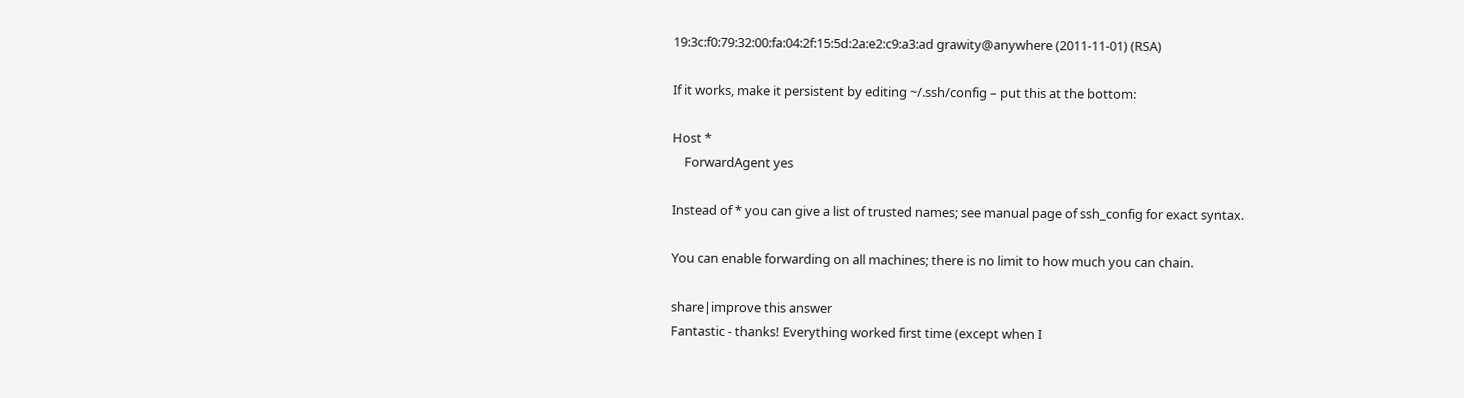19:3c:f0:79:32:00:fa:04:2f:15:5d:2a:e2:c9:a3:ad grawity@anywhere (2011-11-01) (RSA)

If it works, make it persistent by editing ~/.ssh/config – put this at the bottom:

Host *
    ForwardAgent yes

Instead of * you can give a list of trusted names; see manual page of ssh_config for exact syntax.

You can enable forwarding on all machines; there is no limit to how much you can chain.

share|improve this answer
Fantastic - thanks! Everything worked first time (except when I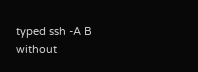typed ssh -A B without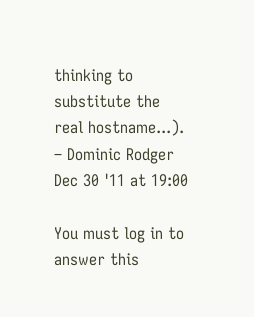thinking to substitute the real hostname...). – Dominic Rodger Dec 30 '11 at 19:00

You must log in to answer this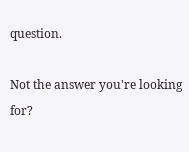question.

Not the answer you're looking for?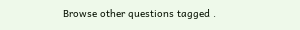Browse other questions tagged .